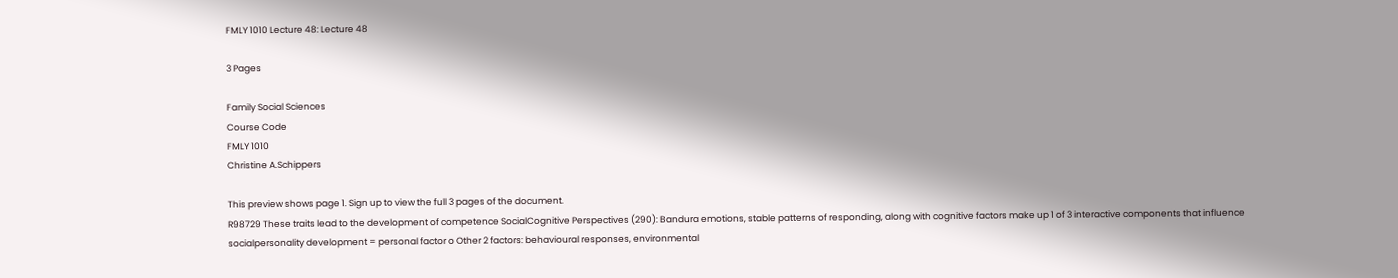FMLY 1010 Lecture 48: Lecture 48

3 Pages

Family Social Sciences
Course Code
FMLY 1010
Christine A.Schippers

This preview shows page 1. Sign up to view the full 3 pages of the document.
R98729 These traits lead to the development of competence SocialCognitive Perspectives (290): Bandura emotions, stable patterns of responding, along with cognitive factors make up 1 of 3 interactive components that influence socialpersonality development = personal factor o Other 2 factors: behavioural responses, environmental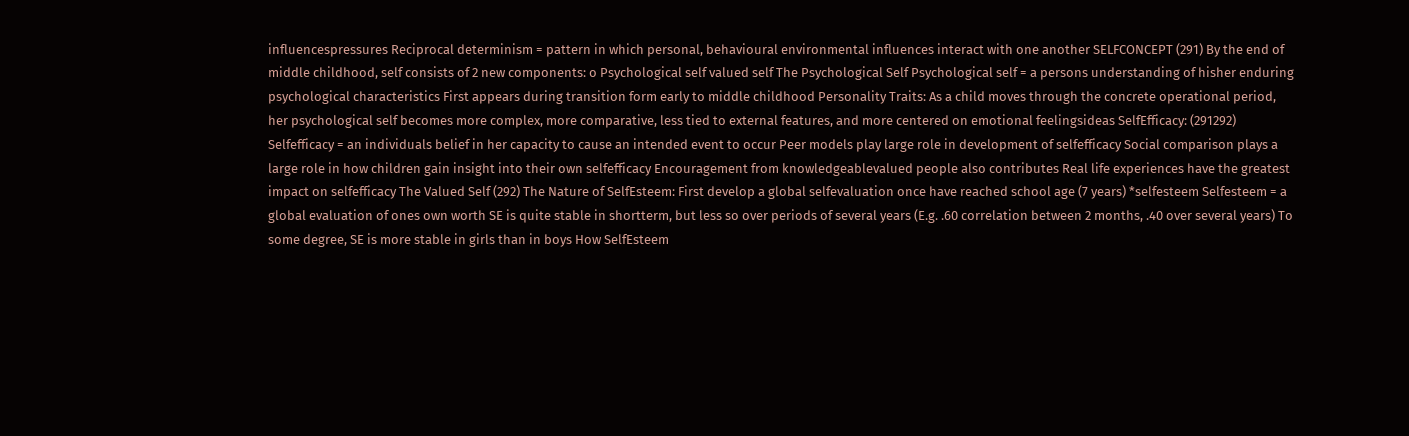influencespressures Reciprocal determinism = pattern in which personal, behavioural environmental influences interact with one another SELFCONCEPT (291) By the end of middle childhood, self consists of 2 new components: o Psychological self valued self The Psychological Self Psychological self = a persons understanding of hisher enduring psychological characteristics First appears during transition form early to middle childhood Personality Traits: As a child moves through the concrete operational period, her psychological self becomes more complex, more comparative, less tied to external features, and more centered on emotional feelingsideas SelfEfficacy: (291292) Selfefficacy = an individuals belief in her capacity to cause an intended event to occur Peer models play large role in development of selfefficacy Social comparison plays a large role in how children gain insight into their own selfefficacy Encouragement from knowledgeablevalued people also contributes Real life experiences have the greatest impact on selfefficacy The Valued Self (292) The Nature of SelfEsteem: First develop a global selfevaluation once have reached school age (7 years) *selfesteem Selfesteem = a global evaluation of ones own worth SE is quite stable in shortterm, but less so over periods of several years (E.g. .60 correlation between 2 months, .40 over several years) To some degree, SE is more stable in girls than in boys How SelfEsteem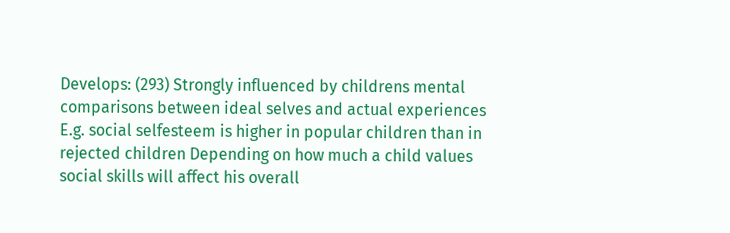Develops: (293) Strongly influenced by childrens mental comparisons between ideal selves and actual experiences E.g. social selfesteem is higher in popular children than in rejected children Depending on how much a child values social skills will affect his overall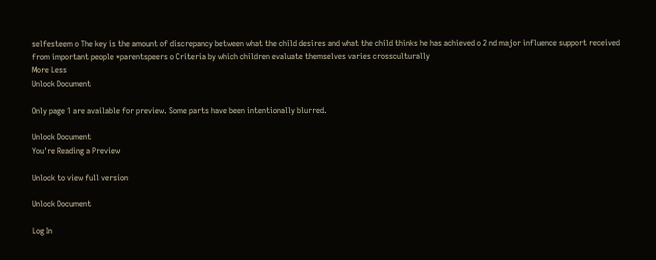selfesteem o The key is the amount of discrepancy between what the child desires and what the child thinks he has achieved o 2 nd major influence support received from important people *parentspeers o Criteria by which children evaluate themselves varies crossculturally
More Less
Unlock Document

Only page 1 are available for preview. Some parts have been intentionally blurred.

Unlock Document
You're Reading a Preview

Unlock to view full version

Unlock Document

Log In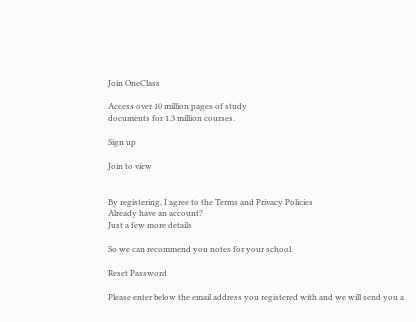Join OneClass

Access over 10 million pages of study
documents for 1.3 million courses.

Sign up

Join to view


By registering, I agree to the Terms and Privacy Policies
Already have an account?
Just a few more details

So we can recommend you notes for your school.

Reset Password

Please enter below the email address you registered with and we will send you a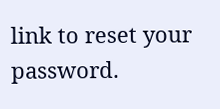link to reset your password.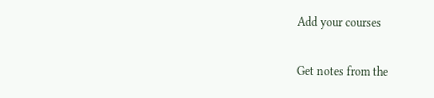Add your courses

Get notes from the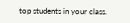top students in your class.